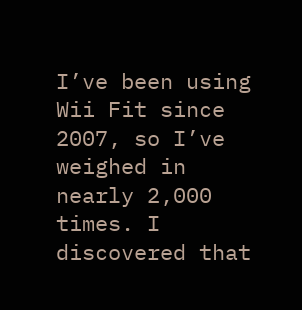I’ve been using Wii Fit since 2007, so I’ve weighed in nearly 2,000 times. I discovered that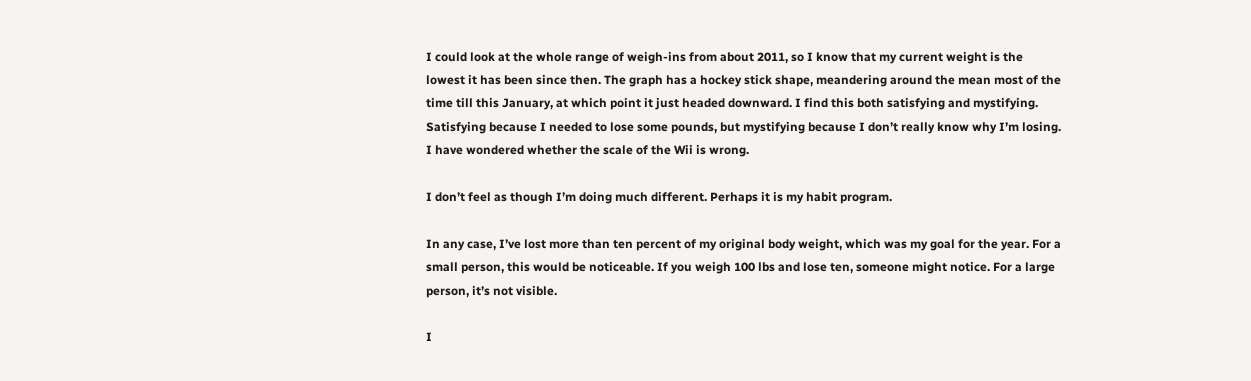I could look at the whole range of weigh-ins from about 2011, so I know that my current weight is the lowest it has been since then. The graph has a hockey stick shape, meandering around the mean most of the time till this January, at which point it just headed downward. I find this both satisfying and mystifying. Satisfying because I needed to lose some pounds, but mystifying because I don’t really know why I’m losing. I have wondered whether the scale of the Wii is wrong.

I don’t feel as though I’m doing much different. Perhaps it is my habit program.

In any case, I’ve lost more than ten percent of my original body weight, which was my goal for the year. For a small person, this would be noticeable. If you weigh 100 lbs and lose ten, someone might notice. For a large person, it’s not visible.

I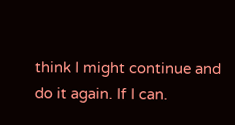think I might continue and do it again. If I can.